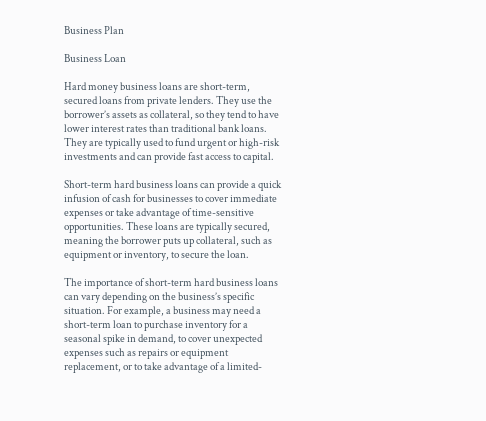Business Plan

Business Loan

Hard money business loans are short-term, secured loans from private lenders. They use the borrower’s assets as collateral, so they tend to have lower interest rates than traditional bank loans. They are typically used to fund urgent or high-risk investments and can provide fast access to capital.

Short-term hard business loans can provide a quick infusion of cash for businesses to cover immediate expenses or take advantage of time-sensitive opportunities. These loans are typically secured, meaning the borrower puts up collateral, such as equipment or inventory, to secure the loan.

The importance of short-term hard business loans can vary depending on the business’s specific situation. For example, a business may need a short-term loan to purchase inventory for a seasonal spike in demand, to cover unexpected expenses such as repairs or equipment replacement, or to take advantage of a limited-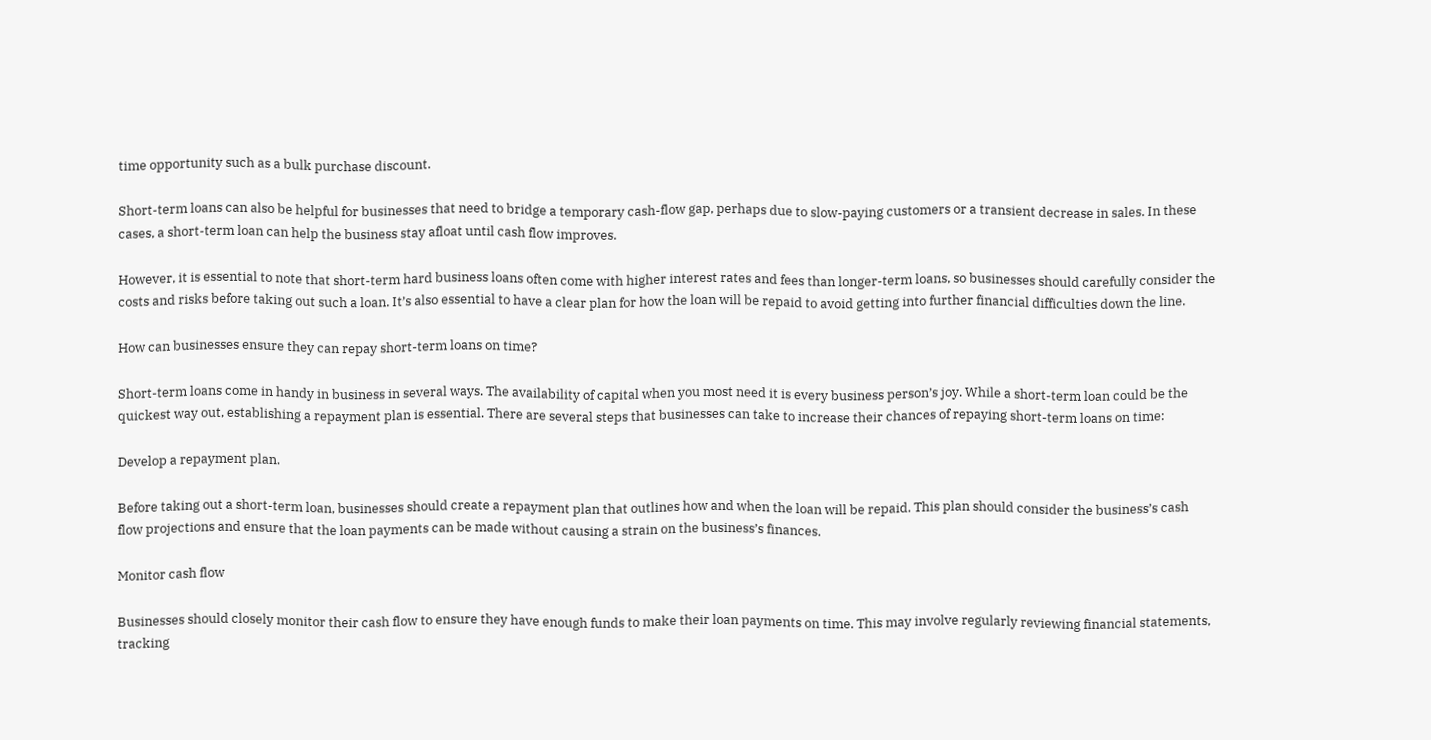time opportunity such as a bulk purchase discount.

Short-term loans can also be helpful for businesses that need to bridge a temporary cash-flow gap, perhaps due to slow-paying customers or a transient decrease in sales. In these cases, a short-term loan can help the business stay afloat until cash flow improves.

However, it is essential to note that short-term hard business loans often come with higher interest rates and fees than longer-term loans, so businesses should carefully consider the costs and risks before taking out such a loan. It’s also essential to have a clear plan for how the loan will be repaid to avoid getting into further financial difficulties down the line.

How can businesses ensure they can repay short-term loans on time?

Short-term loans come in handy in business in several ways. The availability of capital when you most need it is every business person’s joy. While a short-term loan could be the quickest way out, establishing a repayment plan is essential. There are several steps that businesses can take to increase their chances of repaying short-term loans on time:

Develop a repayment plan.

Before taking out a short-term loan, businesses should create a repayment plan that outlines how and when the loan will be repaid. This plan should consider the business’s cash flow projections and ensure that the loan payments can be made without causing a strain on the business’s finances.

Monitor cash flow

Businesses should closely monitor their cash flow to ensure they have enough funds to make their loan payments on time. This may involve regularly reviewing financial statements, tracking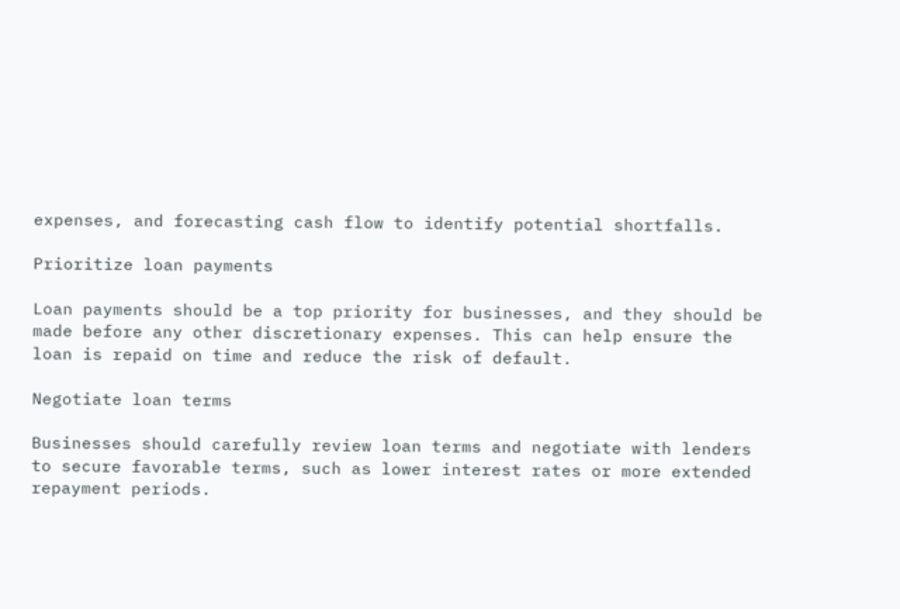expenses, and forecasting cash flow to identify potential shortfalls.

Prioritize loan payments

Loan payments should be a top priority for businesses, and they should be made before any other discretionary expenses. This can help ensure the loan is repaid on time and reduce the risk of default.

Negotiate loan terms

Businesses should carefully review loan terms and negotiate with lenders to secure favorable terms, such as lower interest rates or more extended repayment periods.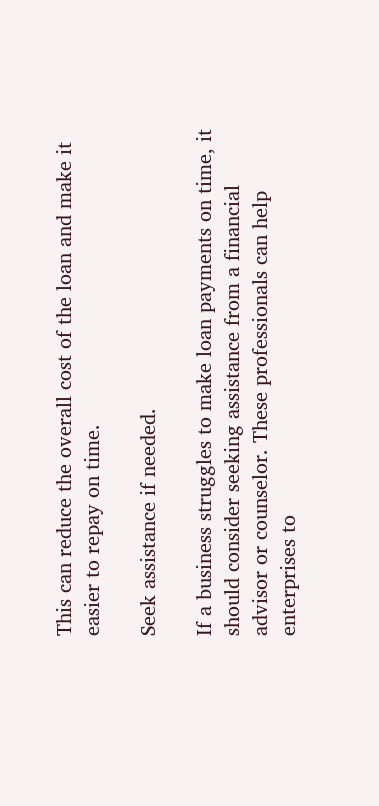This can reduce the overall cost of the loan and make it easier to repay on time.

Seek assistance if needed.

If a business struggles to make loan payments on time, it should consider seeking assistance from a financial advisor or counselor. These professionals can help enterprises to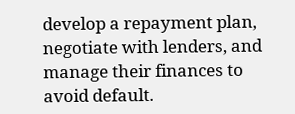develop a repayment plan, negotiate with lenders, and manage their finances to avoid default.